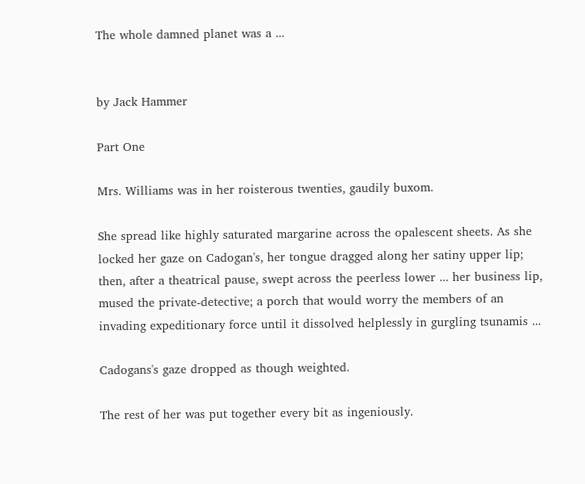The whole damned planet was a ...


by Jack Hammer

Part One

Mrs. Williams was in her roisterous twenties, gaudily buxom.

She spread like highly saturated margarine across the opalescent sheets. As she locked her gaze on Cadogan's, her tongue dragged along her satiny upper lip; then, after a theatrical pause, swept across the peerless lower ... her business lip, mused the private-detective; a porch that would worry the members of an invading expeditionary force until it dissolved helplessly in gurgling tsunamis ...

Cadogans's gaze dropped as though weighted.

The rest of her was put together every bit as ingeniously.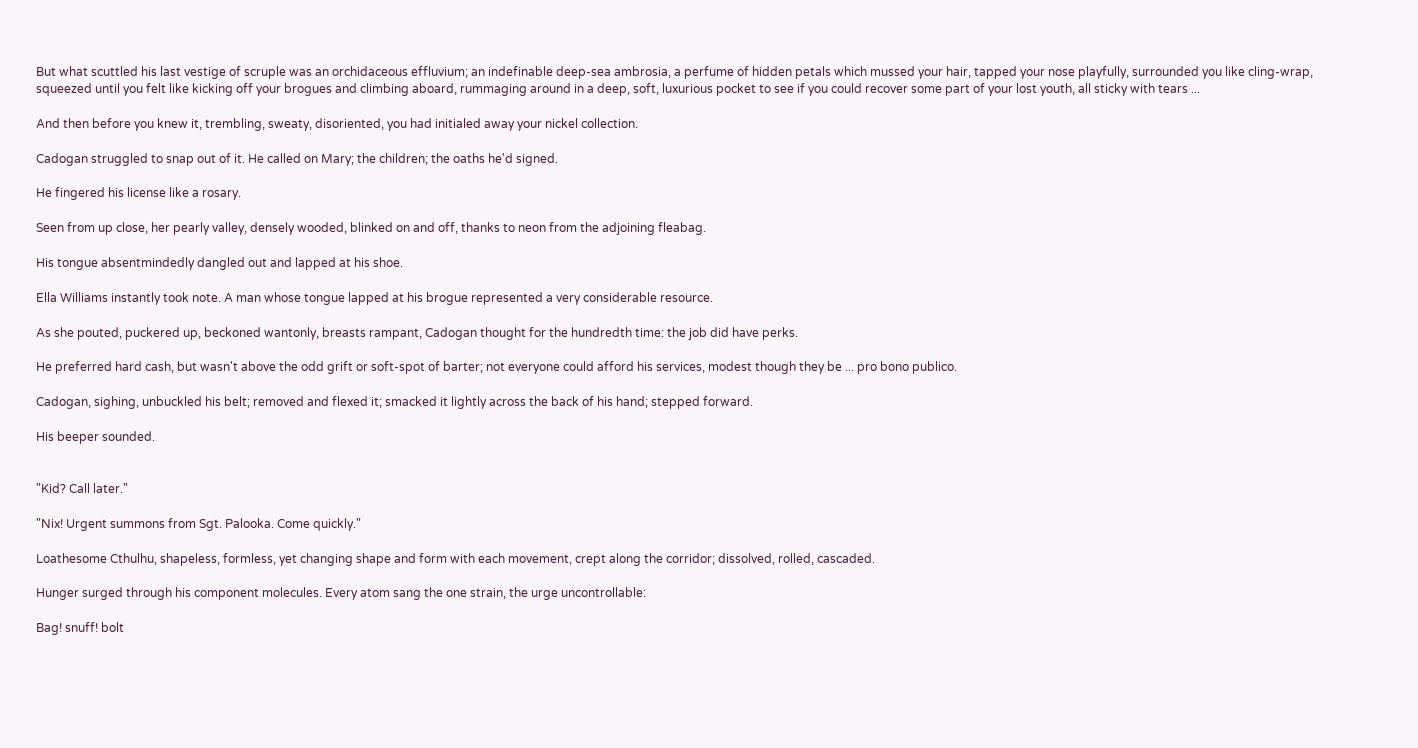But what scuttled his last vestige of scruple was an orchidaceous effluvium; an indefinable deep-sea ambrosia, a perfume of hidden petals which mussed your hair, tapped your nose playfully, surrounded you like cling-wrap, squeezed until you felt like kicking off your brogues and climbing aboard, rummaging around in a deep, soft, luxurious pocket to see if you could recover some part of your lost youth, all sticky with tears ...

And then before you knew it, trembling, sweaty, disoriented, you had initialed away your nickel collection.

Cadogan struggled to snap out of it. He called on Mary; the children; the oaths he'd signed.

He fingered his license like a rosary.

Seen from up close, her pearly valley, densely wooded, blinked on and off, thanks to neon from the adjoining fleabag.

His tongue absentmindedly dangled out and lapped at his shoe.

Ella Williams instantly took note. A man whose tongue lapped at his brogue represented a very considerable resource.

As she pouted, puckered up, beckoned wantonly, breasts rampant, Cadogan thought for the hundredth time: the job did have perks.

He preferred hard cash, but wasn't above the odd grift or soft-spot of barter; not everyone could afford his services, modest though they be ... pro bono publico.

Cadogan, sighing, unbuckled his belt; removed and flexed it; smacked it lightly across the back of his hand; stepped forward.

His beeper sounded.


"Kid? Call later."

"Nix! Urgent summons from Sgt. Palooka. Come quickly."

Loathesome Cthulhu, shapeless, formless, yet changing shape and form with each movement, crept along the corridor; dissolved, rolled, cascaded.

Hunger surged through his component molecules. Every atom sang the one strain, the urge uncontrollable:

Bag! snuff! bolt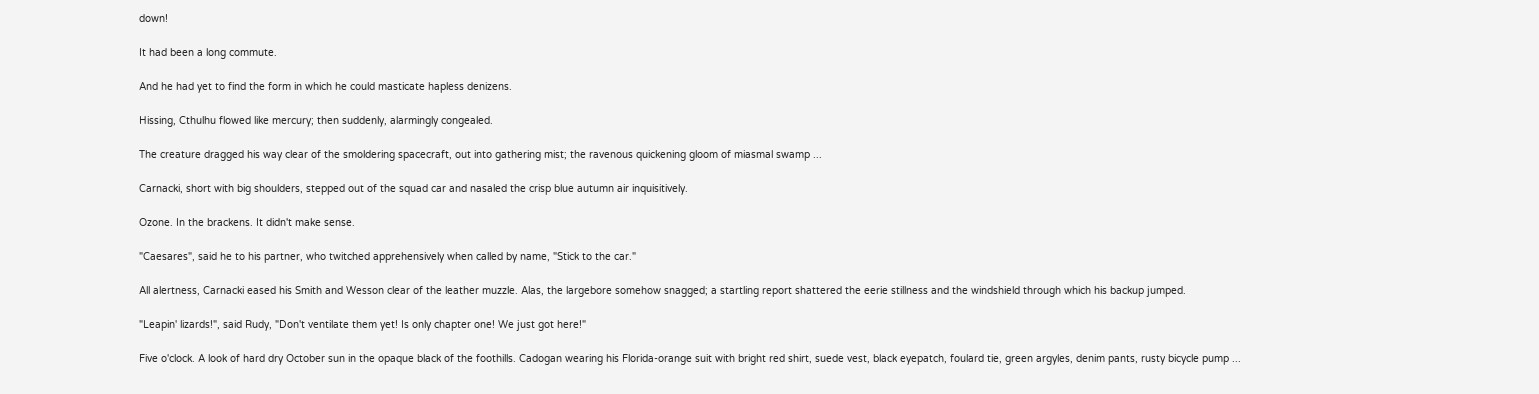down!

It had been a long commute.

And he had yet to find the form in which he could masticate hapless denizens.

Hissing, Cthulhu flowed like mercury; then suddenly, alarmingly congealed.

The creature dragged his way clear of the smoldering spacecraft, out into gathering mist; the ravenous quickening gloom of miasmal swamp ...

Carnacki, short with big shoulders, stepped out of the squad car and nasaled the crisp blue autumn air inquisitively.

Ozone. In the brackens. It didn't make sense.

"Caesares", said he to his partner, who twitched apprehensively when called by name, "Stick to the car."

All alertness, Carnacki eased his Smith and Wesson clear of the leather muzzle. Alas, the largebore somehow snagged; a startling report shattered the eerie stillness and the windshield through which his backup jumped.

"Leapin' lizards!", said Rudy, "Don't ventilate them yet! Is only chapter one! We just got here!"

Five o'clock. A look of hard dry October sun in the opaque black of the foothills. Cadogan wearing his Florida-orange suit with bright red shirt, suede vest, black eyepatch, foulard tie, green argyles, denim pants, rusty bicycle pump ...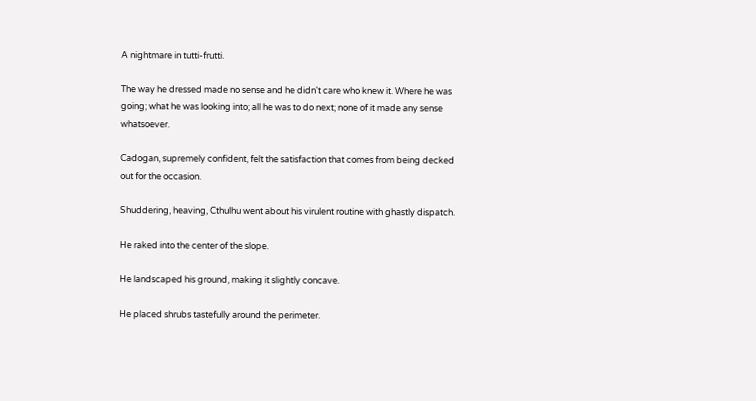A nightmare in tutti-frutti.

The way he dressed made no sense and he didn't care who knew it. Where he was going; what he was looking into; all he was to do next; none of it made any sense whatsoever.

Cadogan, supremely confident, felt the satisfaction that comes from being decked out for the occasion.

Shuddering, heaving, Cthulhu went about his virulent routine with ghastly dispatch.

He raked into the center of the slope.

He landscaped his ground, making it slightly concave.

He placed shrubs tastefully around the perimeter.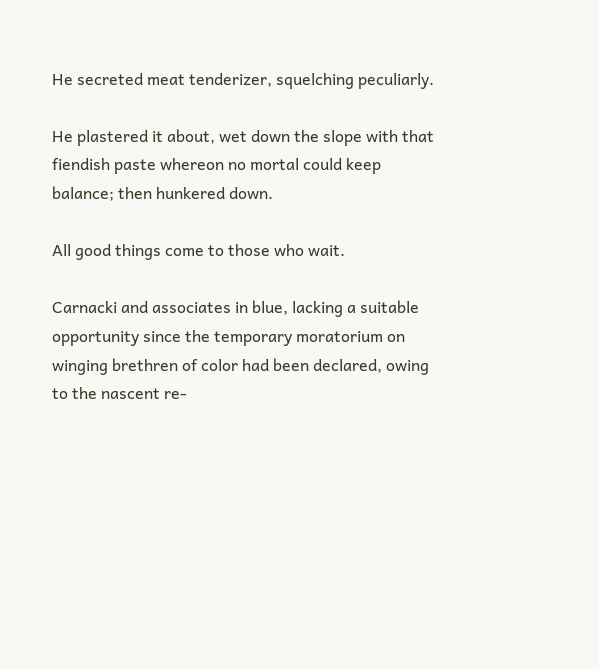He secreted meat tenderizer, squelching peculiarly.

He plastered it about, wet down the slope with that fiendish paste whereon no mortal could keep balance; then hunkered down.

All good things come to those who wait.

Carnacki and associates in blue, lacking a suitable opportunity since the temporary moratorium on winging brethren of color had been declared, owing to the nascent re-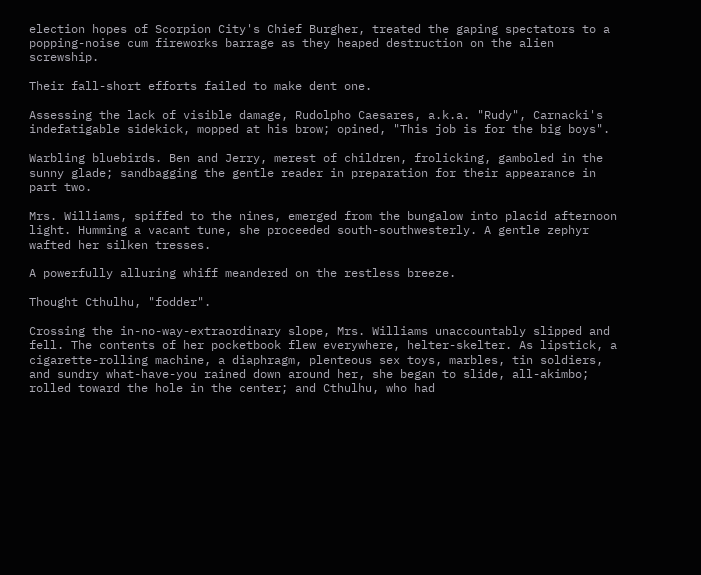election hopes of Scorpion City's Chief Burgher, treated the gaping spectators to a popping-noise cum fireworks barrage as they heaped destruction on the alien screwship.

Their fall-short efforts failed to make dent one.

Assessing the lack of visible damage, Rudolpho Caesares, a.k.a. "Rudy", Carnacki's indefatigable sidekick, mopped at his brow; opined, "This job is for the big boys".

Warbling bluebirds. Ben and Jerry, merest of children, frolicking, gamboled in the sunny glade; sandbagging the gentle reader in preparation for their appearance in part two.

Mrs. Williams, spiffed to the nines, emerged from the bungalow into placid afternoon light. Humming a vacant tune, she proceeded south-southwesterly. A gentle zephyr wafted her silken tresses.

A powerfully alluring whiff meandered on the restless breeze.

Thought Cthulhu, "fodder".

Crossing the in-no-way-extraordinary slope, Mrs. Williams unaccountably slipped and fell. The contents of her pocketbook flew everywhere, helter-skelter. As lipstick, a cigarette-rolling machine, a diaphragm, plenteous sex toys, marbles, tin soldiers, and sundry what-have-you rained down around her, she began to slide, all-akimbo; rolled toward the hole in the center; and Cthulhu, who had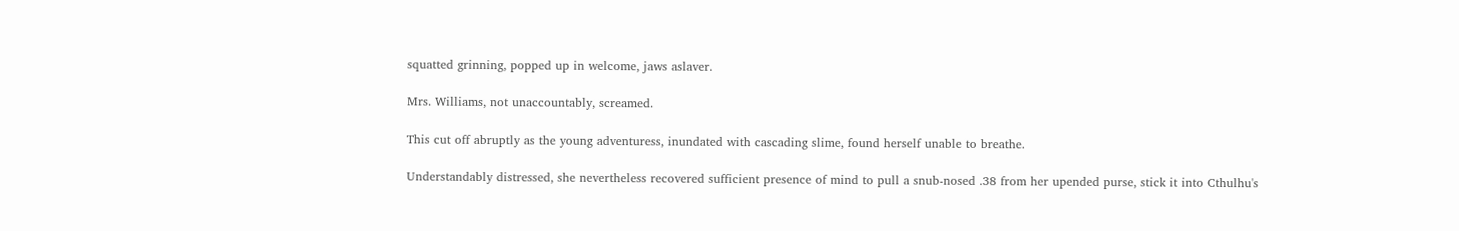squatted grinning, popped up in welcome, jaws aslaver.

Mrs. Williams, not unaccountably, screamed.

This cut off abruptly as the young adventuress, inundated with cascading slime, found herself unable to breathe.

Understandably distressed, she nevertheless recovered sufficient presence of mind to pull a snub-nosed .38 from her upended purse, stick it into Cthulhu's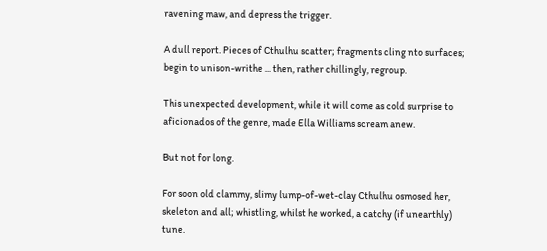ravening maw, and depress the trigger.

A dull report. Pieces of Cthulhu scatter; fragments cling nto surfaces; begin to unison-writhe ... then, rather chillingly, regroup.

This unexpected development, while it will come as cold surprise to aficionados of the genre, made Ella Williams scream anew.

But not for long.

For soon old clammy, slimy lump-of-wet-clay Cthulhu osmosed her, skeleton and all; whistling, whilst he worked, a catchy (if unearthly) tune.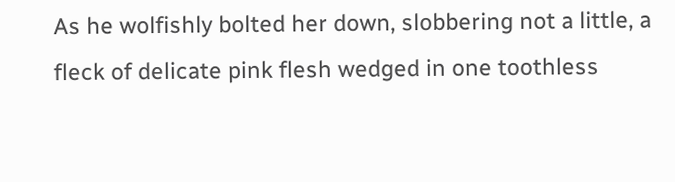As he wolfishly bolted her down, slobbering not a little, a fleck of delicate pink flesh wedged in one toothless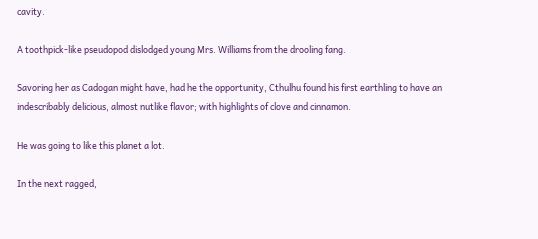cavity.

A toothpick-like pseudopod dislodged young Mrs. Williams from the drooling fang.

Savoring her as Cadogan might have, had he the opportunity, Cthulhu found his first earthling to have an indescribably delicious, almost nutlike flavor; with highlights of clove and cinnamon.

He was going to like this planet a lot.

In the next ragged,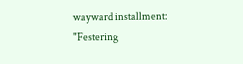wayward installment: "Festering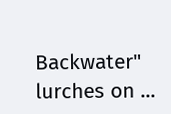Backwater" lurches on ...